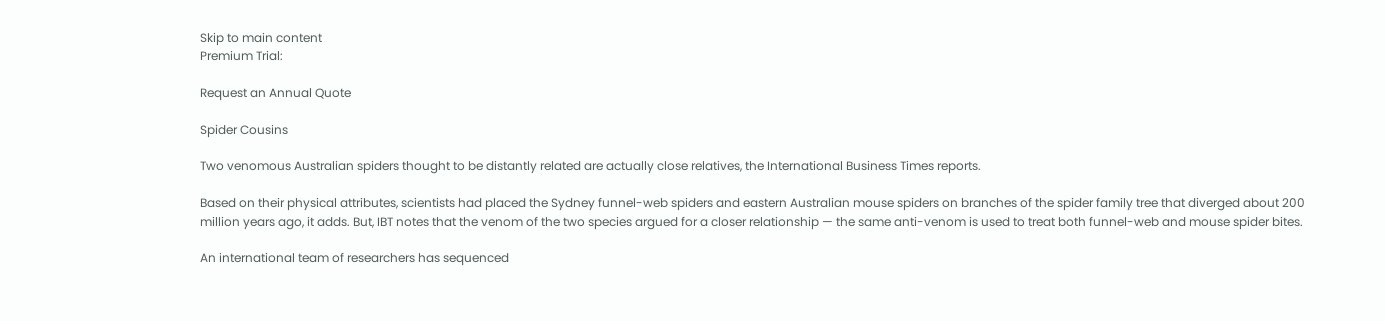Skip to main content
Premium Trial:

Request an Annual Quote

Spider Cousins

Two venomous Australian spiders thought to be distantly related are actually close relatives, the International Business Times reports.

Based on their physical attributes, scientists had placed the Sydney funnel-web spiders and eastern Australian mouse spiders on branches of the spider family tree that diverged about 200 million years ago, it adds. But, IBT notes that the venom of the two species argued for a closer relationship — the same anti-venom is used to treat both funnel-web and mouse spider bites.

An international team of researchers has sequenced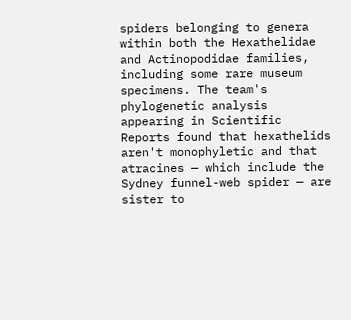spiders belonging to genera within both the Hexathelidae and Actinopodidae families, including some rare museum specimens. The team's phylogenetic analysis appearing in Scientific Reports found that hexathelids aren't monophyletic and that atracines — which include the Sydney funnel-web spider — are sister to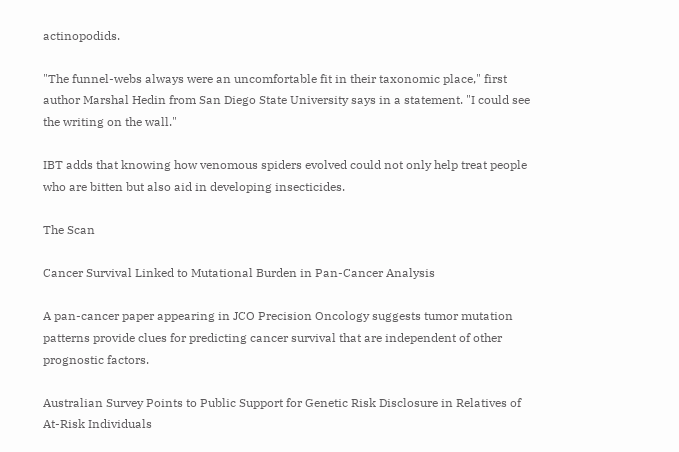actinopodids.

"The funnel-webs always were an uncomfortable fit in their taxonomic place," first author Marshal Hedin from San Diego State University says in a statement. "I could see the writing on the wall."

IBT adds that knowing how venomous spiders evolved could not only help treat people who are bitten but also aid in developing insecticides.

The Scan

Cancer Survival Linked to Mutational Burden in Pan-Cancer Analysis

A pan-cancer paper appearing in JCO Precision Oncology suggests tumor mutation patterns provide clues for predicting cancer survival that are independent of other prognostic factors.

Australian Survey Points to Public Support for Genetic Risk Disclosure in Relatives of At-Risk Individuals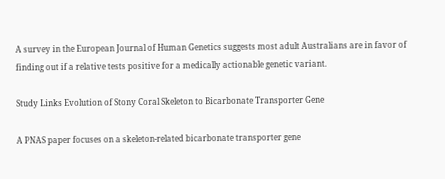A survey in the European Journal of Human Genetics suggests most adult Australians are in favor of finding out if a relative tests positive for a medically actionable genetic variant.

Study Links Evolution of Stony Coral Skeleton to Bicarbonate Transporter Gene

A PNAS paper focuses on a skeleton-related bicarbonate transporter gene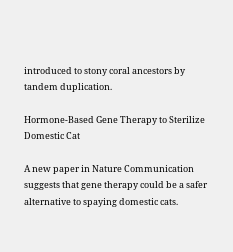introduced to stony coral ancestors by tandem duplication.

Hormone-Based Gene Therapy to Sterilize Domestic Cat

A new paper in Nature Communication suggests that gene therapy could be a safer alternative to spaying domestic cats.